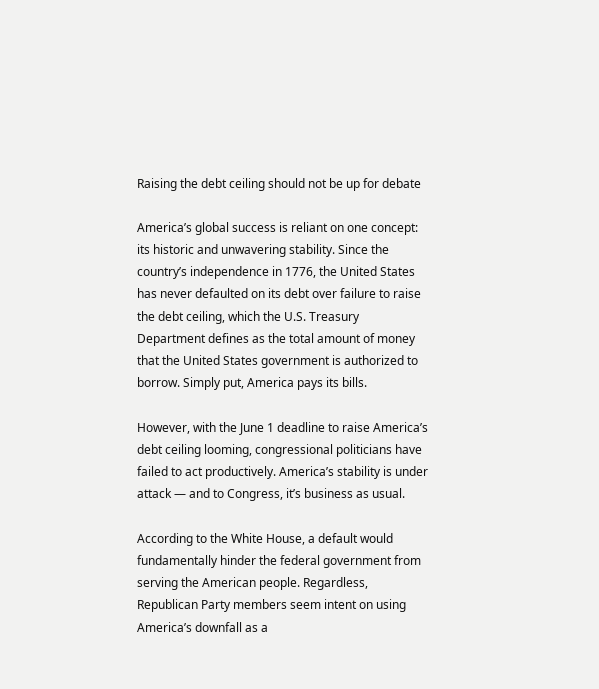Raising the debt ceiling should not be up for debate

America’s global success is reliant on one concept: its historic and unwavering stability. Since the country’s independence in 1776, the United States has never defaulted on its debt over failure to raise the debt ceiling, which the U.S. Treasury Department defines as the total amount of money that the United States government is authorized to borrow. Simply put, America pays its bills.

However, with the June 1 deadline to raise America’s debt ceiling looming, congressional politicians have failed to act productively. America’s stability is under attack — and to Congress, it’s business as usual.

According to the White House, a default would fundamentally hinder the federal government from serving the American people. Regardless, Republican Party members seem intent on using America’s downfall as a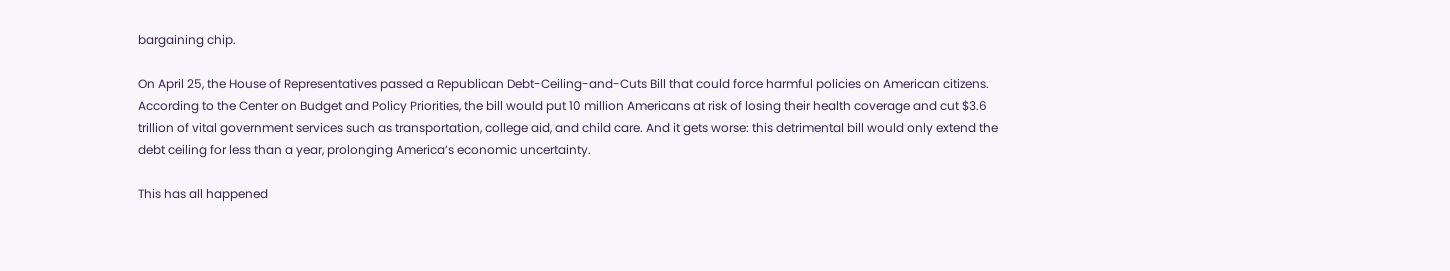bargaining chip.

On April 25, the House of Representatives passed a Republican Debt-Ceiling-and-Cuts Bill that could force harmful policies on American citizens. According to the Center on Budget and Policy Priorities, the bill would put 10 million Americans at risk of losing their health coverage and cut $3.6 trillion of vital government services such as transportation, college aid, and child care. And it gets worse: this detrimental bill would only extend the debt ceiling for less than a year, prolonging America’s economic uncertainty.

This has all happened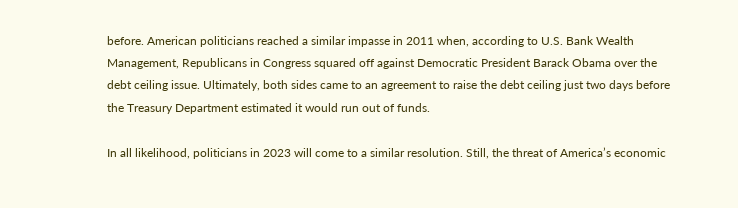before. American politicians reached a similar impasse in 2011 when, according to U.S. Bank Wealth Management, Republicans in Congress squared off against Democratic President Barack Obama over the debt ceiling issue. Ultimately, both sides came to an agreement to raise the debt ceiling just two days before the Treasury Department estimated it would run out of funds.

In all likelihood, politicians in 2023 will come to a similar resolution. Still, the threat of America’s economic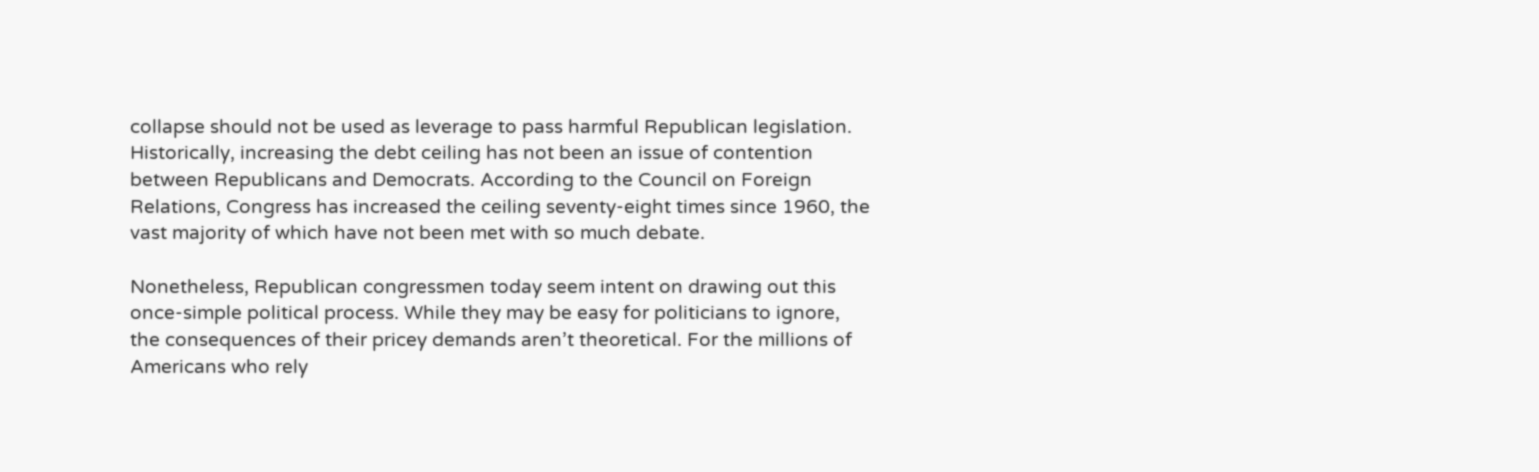collapse should not be used as leverage to pass harmful Republican legislation. Historically, increasing the debt ceiling has not been an issue of contention between Republicans and Democrats. According to the Council on Foreign Relations, Congress has increased the ceiling seventy-eight times since 1960, the vast majority of which have not been met with so much debate.

Nonetheless, Republican congressmen today seem intent on drawing out this once-simple political process. While they may be easy for politicians to ignore, the consequences of their pricey demands aren’t theoretical. For the millions of Americans who rely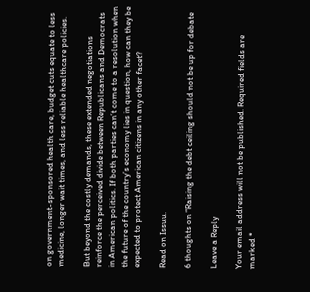on government-sponsored health care, budget cuts equate to less medicine, longer wait times, and less reliable healthcare policies.

But beyond the costly demands, these extended negotiations reinforce the perceived divide between Republicans and Democrats in American politics. If both parties can’t come to a resolution when the future of the country’s economy lies in question, how can they be expected to protect American citizens in any other facet?

Read on Issuu.

6 thoughts on “Raising the debt ceiling should not be up for debate

Leave a Reply

Your email address will not be published. Required fields are marked *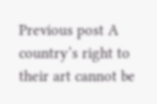Previous post A country’s right to their art cannot be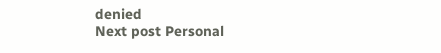denied
Next post Personal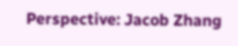Perspective: Jacob Zhang